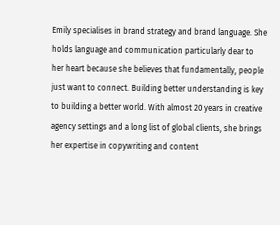Emily specialises in brand strategy and brand language. She holds language and communication particularly dear to her heart because she believes that fundamentally, people just want to connect. Building better understanding is key to building a better world. With almost 20 years in creative agency settings and a long list of global clients, she brings her expertise in copywriting and content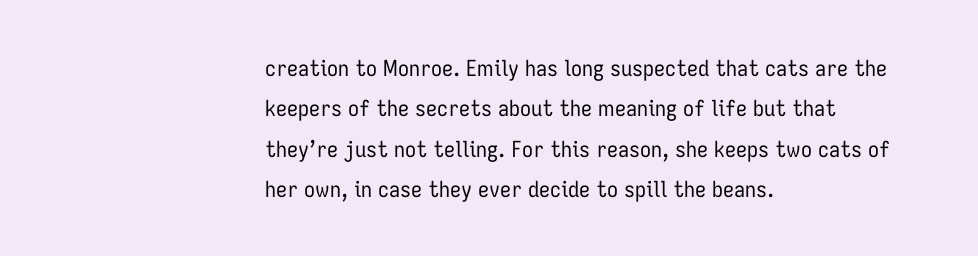creation to Monroe. Emily has long suspected that cats are the keepers of the secrets about the meaning of life but that they’re just not telling. For this reason, she keeps two cats of her own, in case they ever decide to spill the beans.